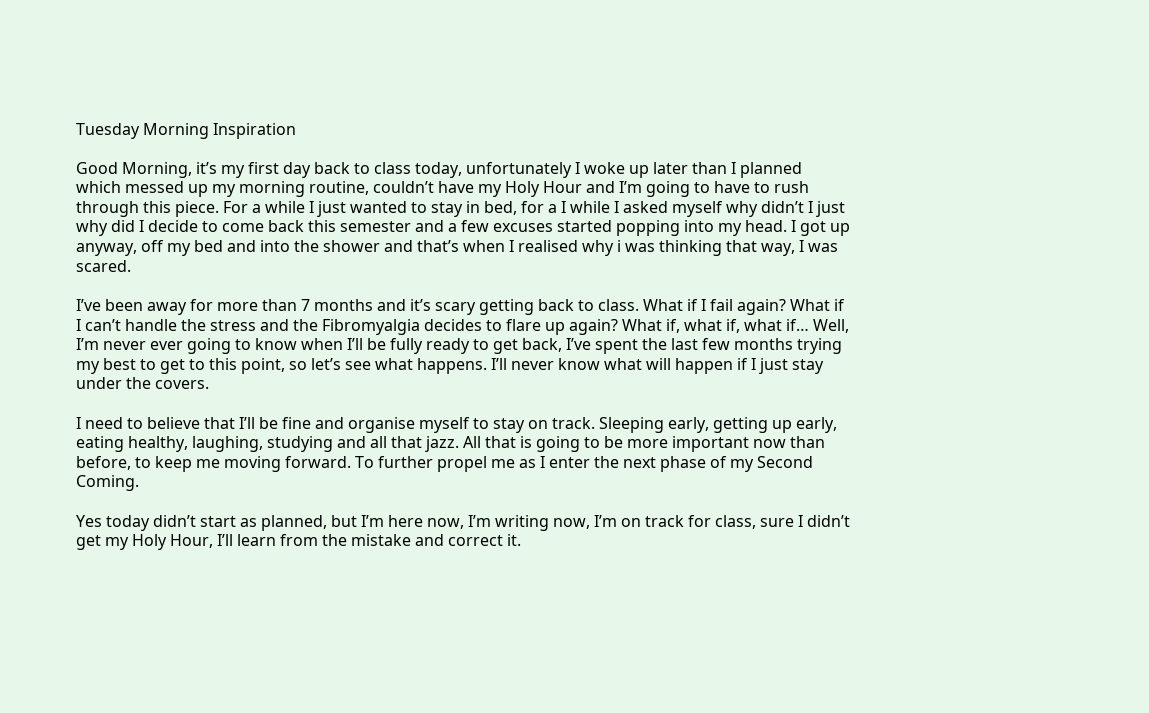Tuesday Morning Inspiration

Good Morning, it’s my first day back to class today, unfortunately I woke up later than I planned which messed up my morning routine, couldn’t have my Holy Hour and I’m going to have to rush through this piece. For a while I just wanted to stay in bed, for a I while I asked myself why didn’t I just why did I decide to come back this semester and a few excuses started popping into my head. I got up anyway, off my bed and into the shower and that’s when I realised why i was thinking that way, I was scared.

I’ve been away for more than 7 months and it’s scary getting back to class. What if I fail again? What if I can’t handle the stress and the Fibromyalgia decides to flare up again? What if, what if, what if… Well, I’m never ever going to know when I’ll be fully ready to get back, I’ve spent the last few months trying my best to get to this point, so let’s see what happens. I’ll never know what will happen if I just stay under the covers.

I need to believe that I’ll be fine and organise myself to stay on track. Sleeping early, getting up early, eating healthy, laughing, studying and all that jazz. All that is going to be more important now than before, to keep me moving forward. To further propel me as I enter the next phase of my Second Coming.

Yes today didn’t start as planned, but I’m here now, I’m writing now, I’m on track for class, sure I didn’t get my Holy Hour, I’ll learn from the mistake and correct it.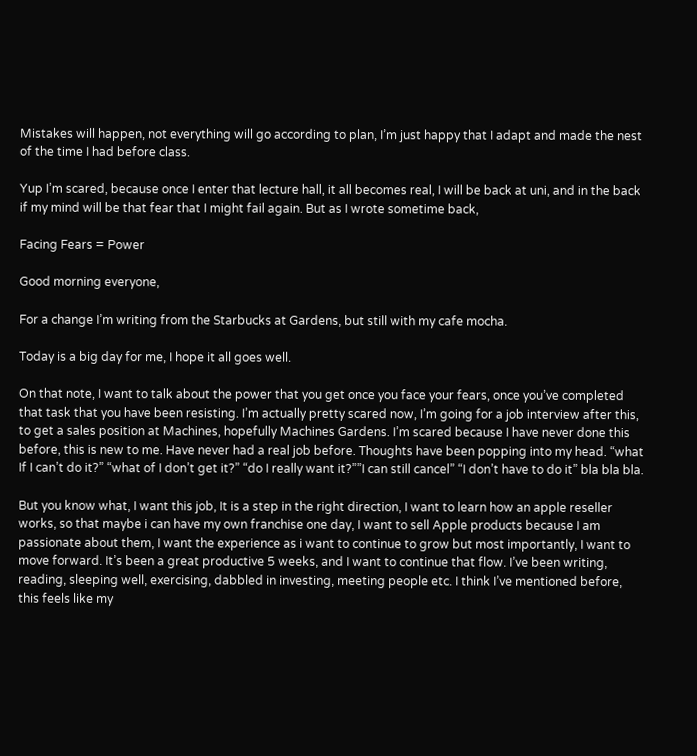Mistakes will happen, not everything will go according to plan, I’m just happy that I adapt and made the nest of the time I had before class.

Yup I’m scared, because once I enter that lecture hall, it all becomes real, I will be back at uni, and in the back if my mind will be that fear that I might fail again. But as I wrote sometime back,

Facing Fears = Power

Good morning everyone,

For a change I’m writing from the Starbucks at Gardens, but still with my cafe mocha.

Today is a big day for me, I hope it all goes well.

On that note, I want to talk about the power that you get once you face your fears, once you’ve completed that task that you have been resisting. I’m actually pretty scared now, I’m going for a job interview after this, to get a sales position at Machines, hopefully Machines Gardens. I’m scared because I have never done this before, this is new to me. Have never had a real job before. Thoughts have been popping into my head. “what If I can’t do it?” “what of I don’t get it?” “do I really want it?””I can still cancel” “I don’t have to do it” bla bla bla.

But you know what, I want this job, It is a step in the right direction, I want to learn how an apple reseller works, so that maybe i can have my own franchise one day, I want to sell Apple products because I am passionate about them, I want the experience as i want to continue to grow but most importantly, I want to move forward. It’s been a great productive 5 weeks, and I want to continue that flow. I’ve been writing, reading, sleeping well, exercising, dabbled in investing, meeting people etc. I think I’ve mentioned before, this feels like my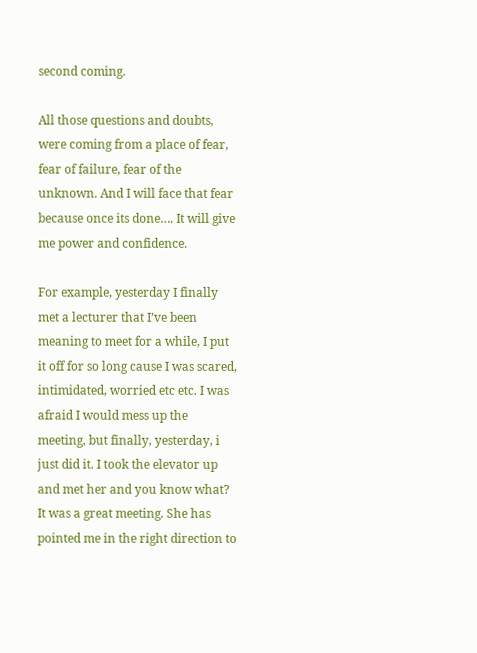second coming.

All those questions and doubts, were coming from a place of fear, fear of failure, fear of the unknown. And I will face that fear because once its done…. It will give me power and confidence.

For example, yesterday I finally met a lecturer that I’ve been meaning to meet for a while, I put it off for so long cause I was scared, intimidated, worried etc etc. I was afraid I would mess up the meeting, but finally, yesterday, i just did it. I took the elevator up and met her and you know what? It was a great meeting. She has pointed me in the right direction to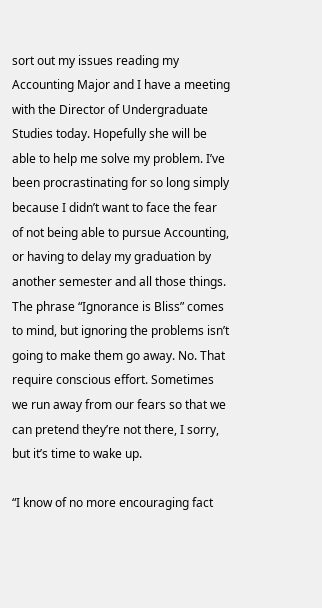sort out my issues reading my Accounting Major and I have a meeting with the Director of Undergraduate Studies today. Hopefully she will be able to help me solve my problem. I’ve been procrastinating for so long simply because I didn’t want to face the fear of not being able to pursue Accounting, or having to delay my graduation by another semester and all those things. The phrase “Ignorance is Bliss” comes to mind, but ignoring the problems isn’t going to make them go away. No. That require conscious effort. Sometimes we run away from our fears so that we can pretend they’re not there, I sorry, but it’s time to wake up.

“I know of no more encouraging fact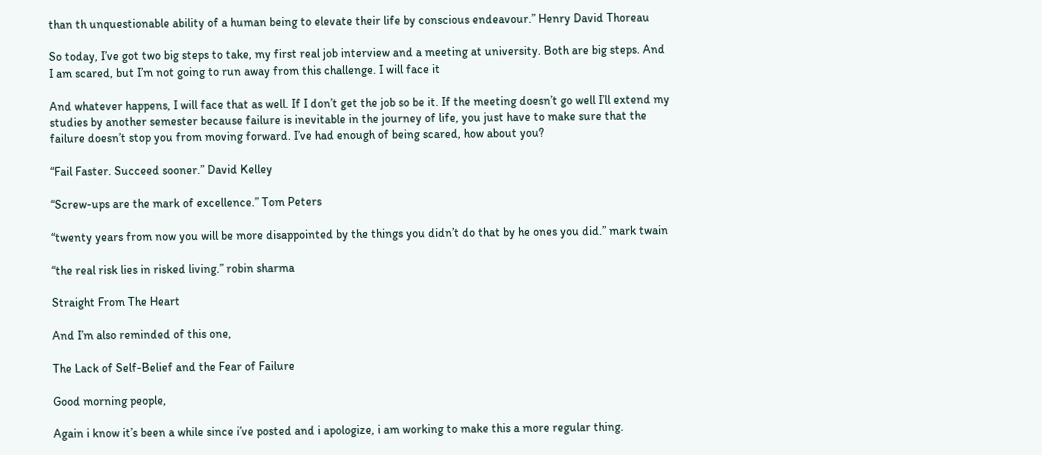than th unquestionable ability of a human being to elevate their life by conscious endeavour.” Henry David Thoreau

So today, I’ve got two big steps to take, my first real job interview and a meeting at university. Both are big steps. And I am scared, but I’m not going to run away from this challenge. I will face it

And whatever happens, I will face that as well. If I don’t get the job so be it. If the meeting doesn’t go well I’ll extend my studies by another semester because failure is inevitable in the journey of life, you just have to make sure that the failure doesn’t stop you from moving forward. I’ve had enough of being scared, how about you?

“Fail Faster. Succeed sooner.” David Kelley

“Screw-ups are the mark of excellence.” Tom Peters

“twenty years from now you will be more disappointed by the things you didn’t do that by he ones you did.” mark twain

“the real risk lies in risked living.” robin sharma

Straight From The Heart

And I’m also reminded of this one,

The Lack of Self-Belief and the Fear of Failure

Good morning people,

Again i know it’s been a while since i’ve posted and i apologize, i am working to make this a more regular thing.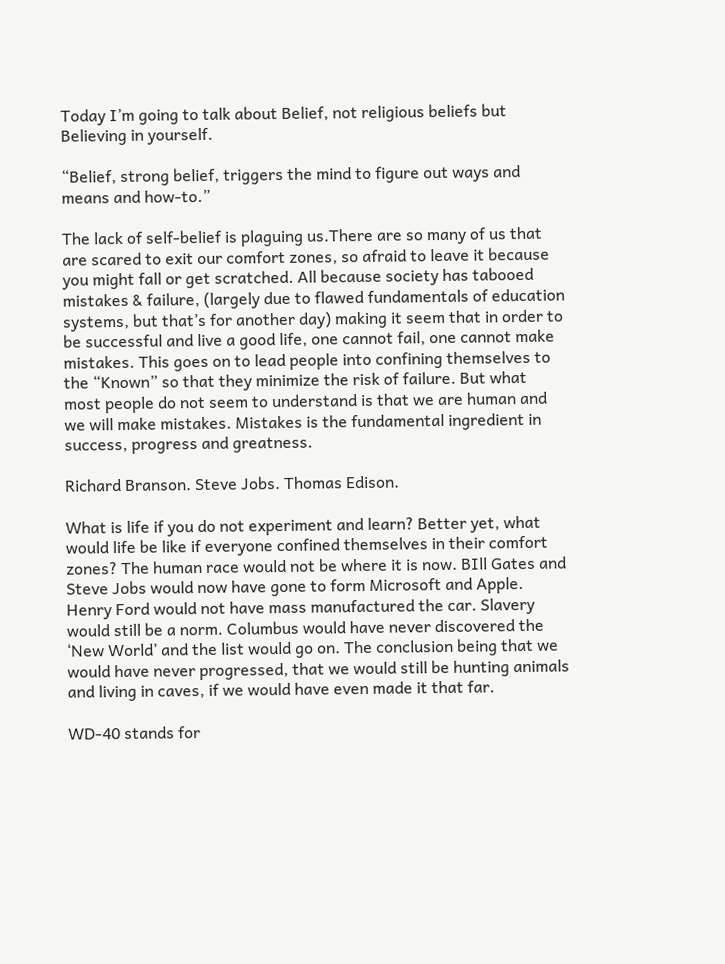Today I’m going to talk about Belief, not religious beliefs but Believing in yourself.

“Belief, strong belief, triggers the mind to figure out ways and means and how-to.”

The lack of self-belief is plaguing us.There are so many of us that are scared to exit our comfort zones, so afraid to leave it because you might fall or get scratched. All because society has tabooed mistakes & failure, (largely due to flawed fundamentals of education systems, but that’s for another day) making it seem that in order to be successful and live a good life, one cannot fail, one cannot make mistakes. This goes on to lead people into confining themselves to the “Known” so that they minimize the risk of failure. But what most people do not seem to understand is that we are human and we will make mistakes. Mistakes is the fundamental ingredient in success, progress and greatness.

Richard Branson. Steve Jobs. Thomas Edison.

What is life if you do not experiment and learn? Better yet, what would life be like if everyone confined themselves in their comfort zones? The human race would not be where it is now. BIll Gates and Steve Jobs would now have gone to form Microsoft and Apple. Henry Ford would not have mass manufactured the car. Slavery would still be a norm. Columbus would have never discovered the ‘New World’ and the list would go on. The conclusion being that we would have never progressed, that we would still be hunting animals and living in caves, if we would have even made it that far.

WD-40 stands for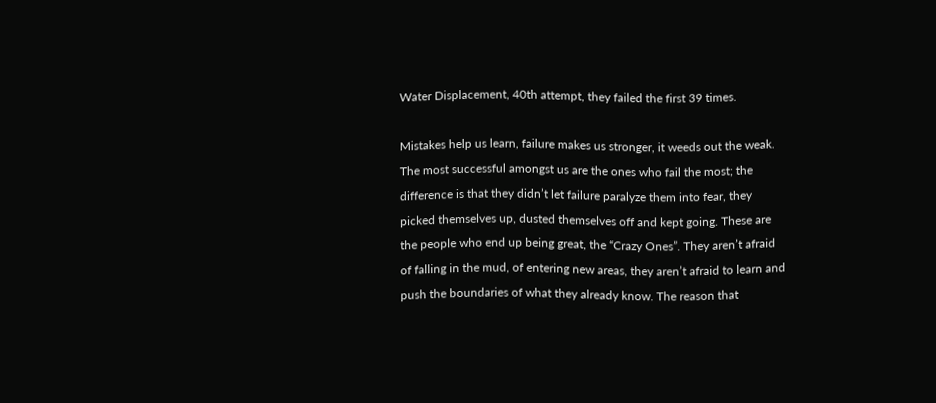Water Displacement, 40th attempt, they failed the first 39 times.

Mistakes help us learn, failure makes us stronger, it weeds out the weak. The most successful amongst us are the ones who fail the most; the difference is that they didn’t let failure paralyze them into fear, they picked themselves up, dusted themselves off and kept going. These are the people who end up being great, the “Crazy Ones”. They aren’t afraid of falling in the mud, of entering new areas, they aren’t afraid to learn and push the boundaries of what they already know. The reason that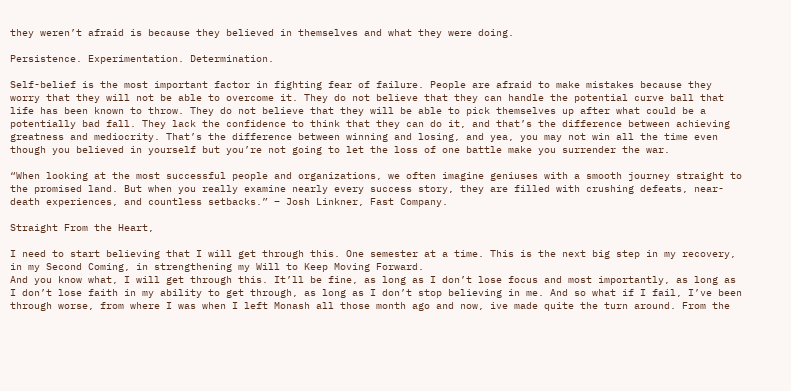they weren’t afraid is because they believed in themselves and what they were doing.

Persistence. Experimentation. Determination.

Self-belief is the most important factor in fighting fear of failure. People are afraid to make mistakes because they worry that they will not be able to overcome it. They do not believe that they can handle the potential curve ball that life has been known to throw. They do not believe that they will be able to pick themselves up after what could be a potentially bad fall. They lack the confidence to think that they can do it, and that’s the difference between achieving greatness and mediocrity. That’s the difference between winning and losing, and yea, you may not win all the time even though you believed in yourself but you’re not going to let the loss of one battle make you surrender the war.

“When looking at the most successful people and organizations, we often imagine geniuses with a smooth journey straight to the promised land. But when you really examine nearly every success story, they are filled with crushing defeats, near-death experiences, and countless setbacks.” – Josh Linkner, Fast Company.

Straight From the Heart,

I need to start believing that I will get through this. One semester at a time. This is the next big step in my recovery, in my Second Coming, in strengthening my Will to Keep Moving Forward.
And you know what, I will get through this. It’ll be fine, as long as I don’t lose focus and most importantly, as long as I don’t lose faith in my ability to get through, as long as I don’t stop believing in me. And so what if I fail, I’ve been through worse, from where I was when I left Monash all those month ago and now, ive made quite the turn around. From the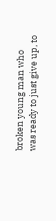broken young man who was ready to just give up, to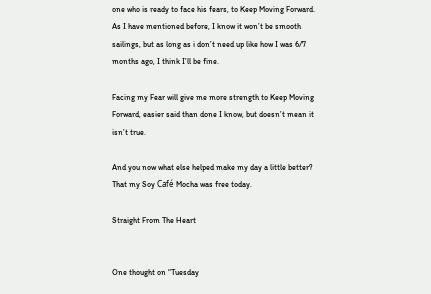one who is ready to face his fears, to Keep Moving Forward. As I have mentioned before, I know it won’t be smooth sailings, but as long as i don’t need up like how I was 6/7 months ago, I think I’ll be fine.

Facing my Fear will give me more strength to Keep Moving Forward, easier said than done I know, but doesn’t mean it isn’t true.

And you now what else helped make my day a little better? That my Soy Café Mocha was free today.

Straight From The Heart


One thought on “Tuesday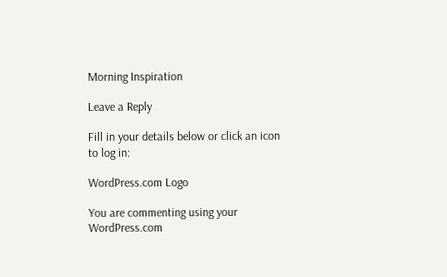Morning Inspiration

Leave a Reply

Fill in your details below or click an icon to log in:

WordPress.com Logo

You are commenting using your WordPress.com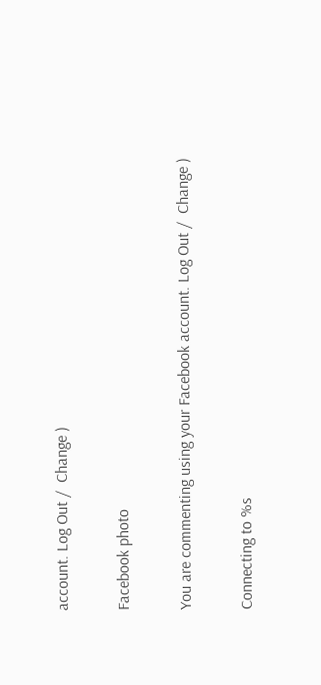account. Log Out /  Change )

Facebook photo

You are commenting using your Facebook account. Log Out /  Change )

Connecting to %s